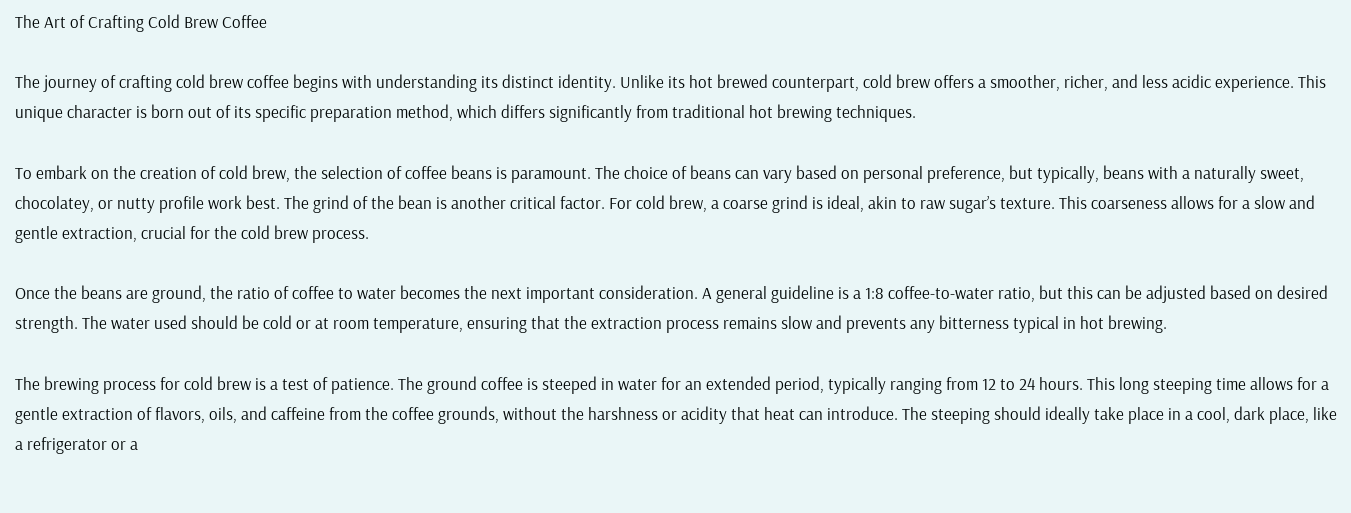The Art of Crafting Cold Brew Coffee

The journey of crafting cold brew coffee begins with understanding its distinct identity. Unlike its hot brewed counterpart, cold brew offers a smoother, richer, and less acidic experience. This unique character is born out of its specific preparation method, which differs significantly from traditional hot brewing techniques.

To embark on the creation of cold brew, the selection of coffee beans is paramount. The choice of beans can vary based on personal preference, but typically, beans with a naturally sweet, chocolatey, or nutty profile work best. The grind of the bean is another critical factor. For cold brew, a coarse grind is ideal, akin to raw sugar’s texture. This coarseness allows for a slow and gentle extraction, crucial for the cold brew process.

Once the beans are ground, the ratio of coffee to water becomes the next important consideration. A general guideline is a 1:8 coffee-to-water ratio, but this can be adjusted based on desired strength. The water used should be cold or at room temperature, ensuring that the extraction process remains slow and prevents any bitterness typical in hot brewing.

The brewing process for cold brew is a test of patience. The ground coffee is steeped in water for an extended period, typically ranging from 12 to 24 hours. This long steeping time allows for a gentle extraction of flavors, oils, and caffeine from the coffee grounds, without the harshness or acidity that heat can introduce. The steeping should ideally take place in a cool, dark place, like a refrigerator or a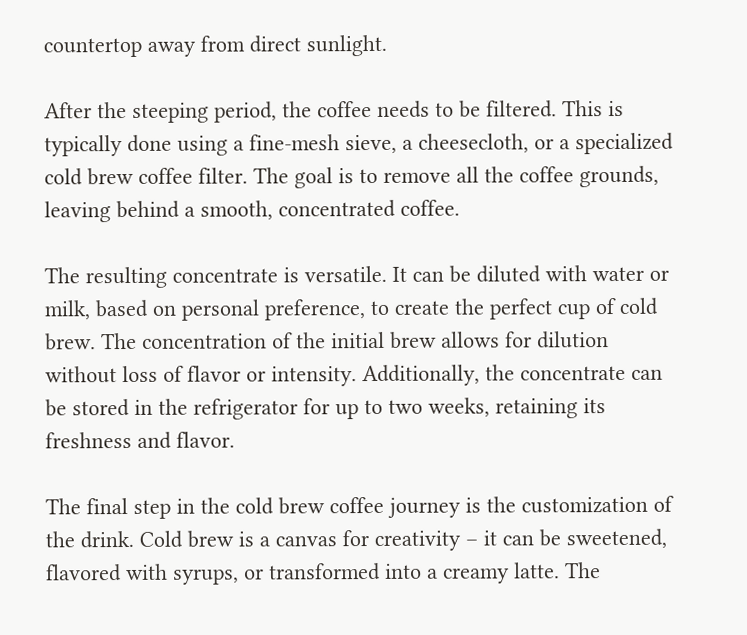countertop away from direct sunlight.

After the steeping period, the coffee needs to be filtered. This is typically done using a fine-mesh sieve, a cheesecloth, or a specialized cold brew coffee filter. The goal is to remove all the coffee grounds, leaving behind a smooth, concentrated coffee.

The resulting concentrate is versatile. It can be diluted with water or milk, based on personal preference, to create the perfect cup of cold brew. The concentration of the initial brew allows for dilution without loss of flavor or intensity. Additionally, the concentrate can be stored in the refrigerator for up to two weeks, retaining its freshness and flavor.

The final step in the cold brew coffee journey is the customization of the drink. Cold brew is a canvas for creativity – it can be sweetened, flavored with syrups, or transformed into a creamy latte. The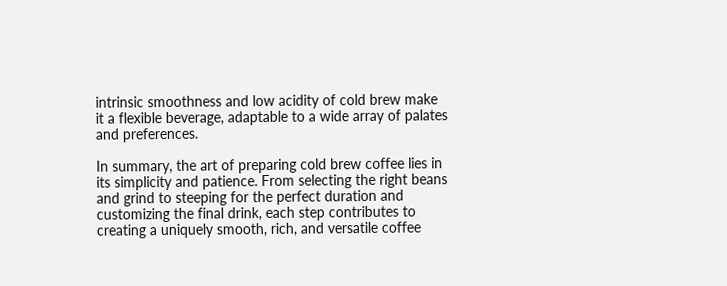intrinsic smoothness and low acidity of cold brew make it a flexible beverage, adaptable to a wide array of palates and preferences.

In summary, the art of preparing cold brew coffee lies in its simplicity and patience. From selecting the right beans and grind to steeping for the perfect duration and customizing the final drink, each step contributes to creating a uniquely smooth, rich, and versatile coffee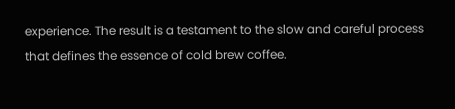experience. The result is a testament to the slow and careful process that defines the essence of cold brew coffee.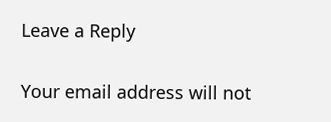Leave a Reply

Your email address will not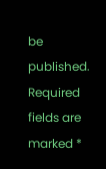be published. Required fields are marked *